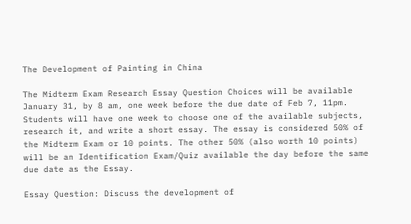The Development of Painting in China

The Midterm Exam Research Essay Question Choices will be available January 31, by 8 am, one week before the due date of Feb 7, 11pm. Students will have one week to choose one of the available subjects, research it, and write a short essay. The essay is considered 50% of the Midterm Exam or 10 points. The other 50% (also worth 10 points) will be an Identification Exam/Quiz available the day before the same due date as the Essay.

Essay Question: Discuss the development of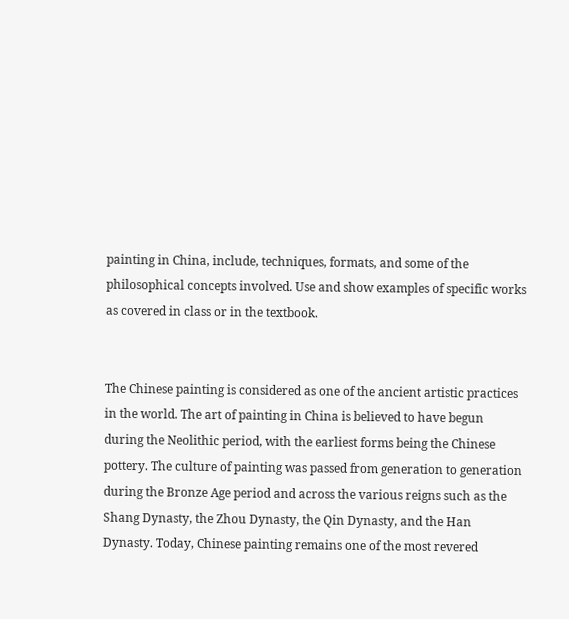painting in China, include, techniques, formats, and some of the philosophical concepts involved. Use and show examples of specific works as covered in class or in the textbook.


The Chinese painting is considered as one of the ancient artistic practices in the world. The art of painting in China is believed to have begun during the Neolithic period, with the earliest forms being the Chinese pottery. The culture of painting was passed from generation to generation during the Bronze Age period and across the various reigns such as the Shang Dynasty, the Zhou Dynasty, the Qin Dynasty, and the Han Dynasty. Today, Chinese painting remains one of the most revered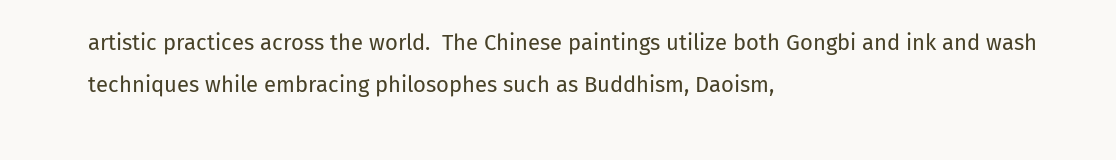artistic practices across the world.  The Chinese paintings utilize both Gongbi and ink and wash techniques while embracing philosophes such as Buddhism, Daoism,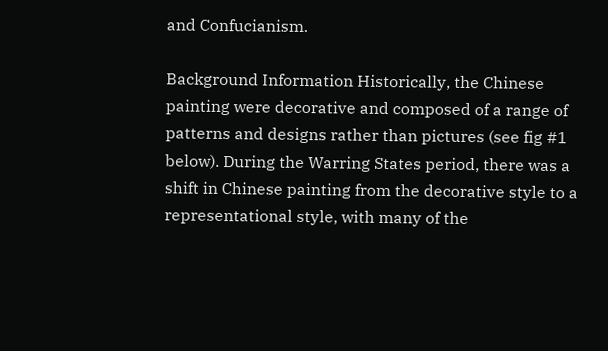and Confucianism.

Background Information Historically, the Chinese painting were decorative and composed of a range of patterns and designs rather than pictures (see fig #1 below). During the Warring States period, there was a shift in Chinese painting from the decorative style to a representational style, with many of the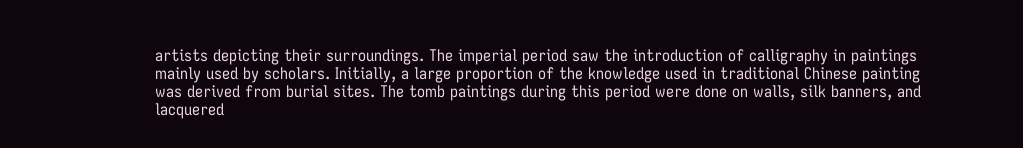artists depicting their surroundings. The imperial period saw the introduction of calligraphy in paintings mainly used by scholars. Initially, a large proportion of the knowledge used in traditional Chinese painting was derived from burial sites. The tomb paintings during this period were done on walls, silk banners, and lacquered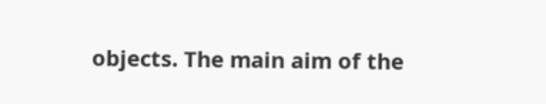objects. The main aim of the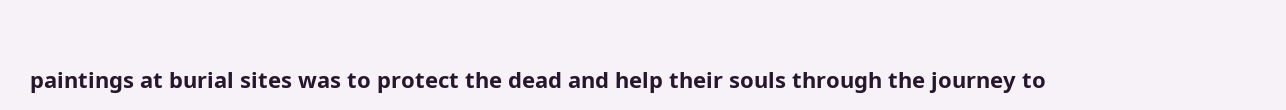paintings at burial sites was to protect the dead and help their souls through the journey to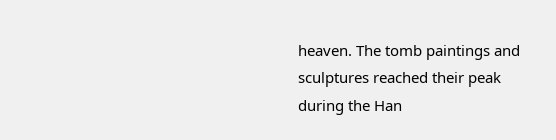heaven. The tomb paintings and sculptures reached their peak during the Han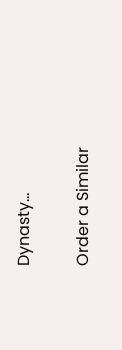Dynasty…

Order a Similar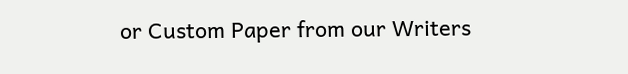or Custom Paper from our Writers